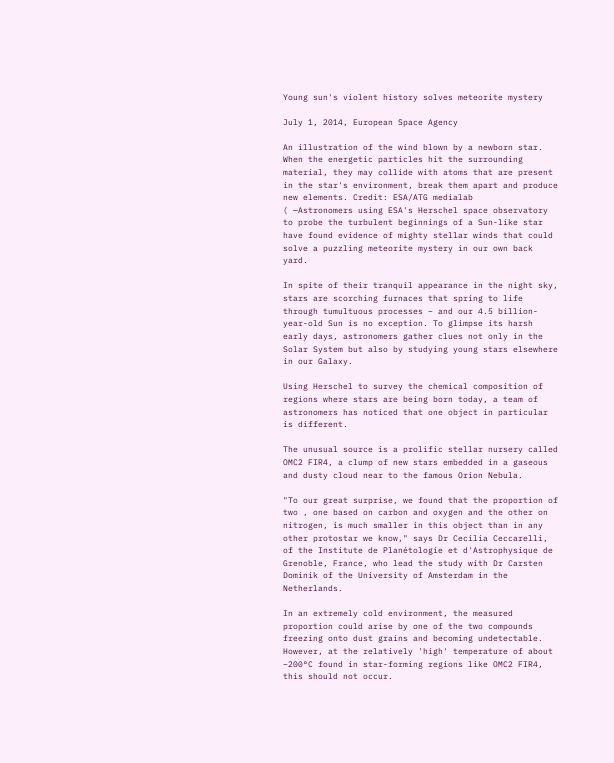Young sun's violent history solves meteorite mystery

July 1, 2014, European Space Agency

An illustration of the wind blown by a newborn star. When the energetic particles hit the surrounding material, they may collide with atoms that are present in the star's environment, break them apart and produce new elements. Credit: ESA/ATG medialab
( —Astronomers using ESA's Herschel space observatory to probe the turbulent beginnings of a Sun-like star have found evidence of mighty stellar winds that could solve a puzzling meteorite mystery in our own back yard.

In spite of their tranquil appearance in the night sky, stars are scorching furnaces that spring to life through tumultuous processes – and our 4.5 billion-year-old Sun is no exception. To glimpse its harsh early days, astronomers gather clues not only in the Solar System but also by studying young stars elsewhere in our Galaxy.

Using Herschel to survey the chemical composition of regions where stars are being born today, a team of astronomers has noticed that one object in particular is different.

The unusual source is a prolific stellar nursery called OMC2 FIR4, a clump of new stars embedded in a gaseous and dusty cloud near to the famous Orion Nebula.

"To our great surprise, we found that the proportion of two , one based on carbon and oxygen and the other on nitrogen, is much smaller in this object than in any other protostar we know," says Dr Cecilia Ceccarelli, of the Institute de Planétologie et d'Astrophysique de Grenoble, France, who lead the study with Dr Carsten Dominik of the University of Amsterdam in the Netherlands.

In an extremely cold environment, the measured proportion could arise by one of the two compounds freezing onto dust grains and becoming undetectable. However, at the relatively 'high' temperature of about –200°C found in star-forming regions like OMC2 FIR4, this should not occur.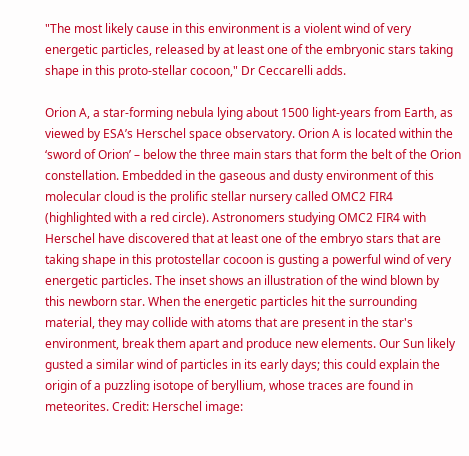"The most likely cause in this environment is a violent wind of very energetic particles, released by at least one of the embryonic stars taking shape in this proto-stellar cocoon," Dr Ceccarelli adds.

Orion A, a star-forming nebula lying about 1500 light-years from Earth, as viewed by ESA’s Herschel space observatory. Orion A is located within the ‘sword of Orion’ – below the three main stars that form the belt of the Orion constellation. Embedded in the gaseous and dusty environment of this molecular cloud is the prolific stellar nursery called OMC2 FIR4 (highlighted with a red circle). Astronomers studying OMC2 FIR4 with Herschel have discovered that at least one of the embryo stars that are taking shape in this protostellar cocoon is gusting a powerful wind of very energetic particles. The inset shows an illustration of the wind blown by this newborn star. When the energetic particles hit the surrounding material, they may collide with atoms that are present in the star's environment, break them apart and produce new elements. Our Sun likely gusted a similar wind of particles in its early days; this could explain the origin of a puzzling isotope of beryllium, whose traces are found in meteorites. Credit: Herschel image: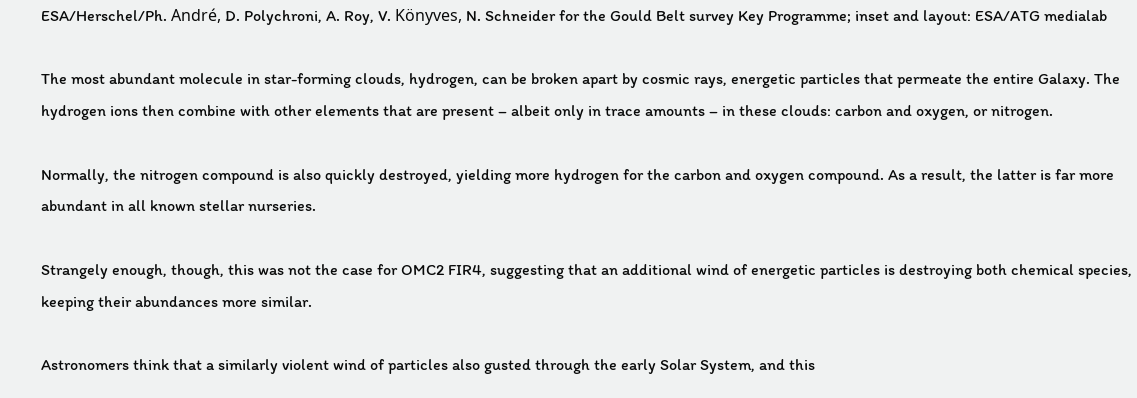ESA/Herschel/Ph. André, D. Polychroni, A. Roy, V. Könyves, N. Schneider for the Gould Belt survey Key Programme; inset and layout: ESA/ATG medialab

The most abundant molecule in star-forming clouds, hydrogen, can be broken apart by cosmic rays, energetic particles that permeate the entire Galaxy. The hydrogen ions then combine with other elements that are present – albeit only in trace amounts – in these clouds: carbon and oxygen, or nitrogen.

Normally, the nitrogen compound is also quickly destroyed, yielding more hydrogen for the carbon and oxygen compound. As a result, the latter is far more abundant in all known stellar nurseries.

Strangely enough, though, this was not the case for OMC2 FIR4, suggesting that an additional wind of energetic particles is destroying both chemical species, keeping their abundances more similar.

Astronomers think that a similarly violent wind of particles also gusted through the early Solar System, and this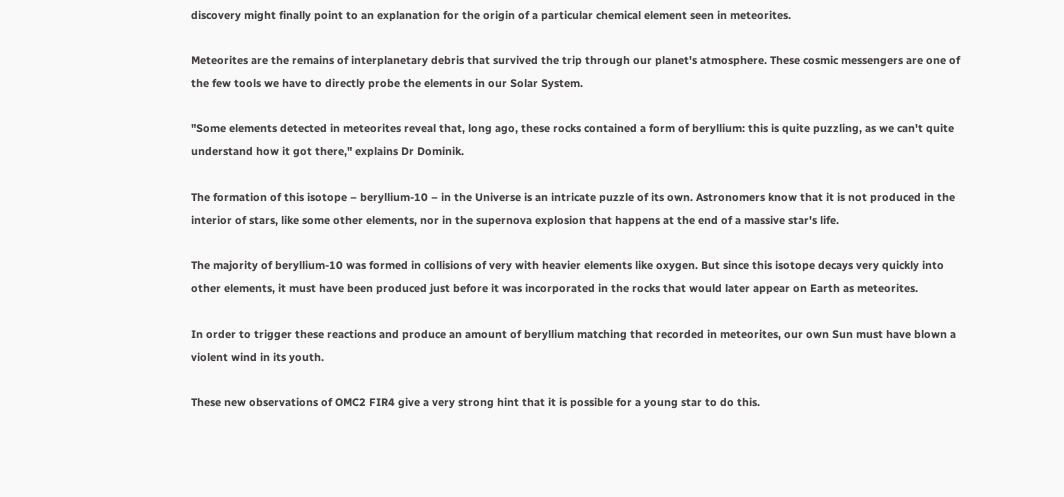discovery might finally point to an explanation for the origin of a particular chemical element seen in meteorites.

Meteorites are the remains of interplanetary debris that survived the trip through our planet's atmosphere. These cosmic messengers are one of the few tools we have to directly probe the elements in our Solar System.

"Some elements detected in meteorites reveal that, long ago, these rocks contained a form of beryllium: this is quite puzzling, as we can't quite understand how it got there," explains Dr Dominik.

The formation of this isotope – beryllium-10 – in the Universe is an intricate puzzle of its own. Astronomers know that it is not produced in the interior of stars, like some other elements, nor in the supernova explosion that happens at the end of a massive star's life.

The majority of beryllium-10 was formed in collisions of very with heavier elements like oxygen. But since this isotope decays very quickly into other elements, it must have been produced just before it was incorporated in the rocks that would later appear on Earth as meteorites.

In order to trigger these reactions and produce an amount of beryllium matching that recorded in meteorites, our own Sun must have blown a violent wind in its youth.

These new observations of OMC2 FIR4 give a very strong hint that it is possible for a young star to do this.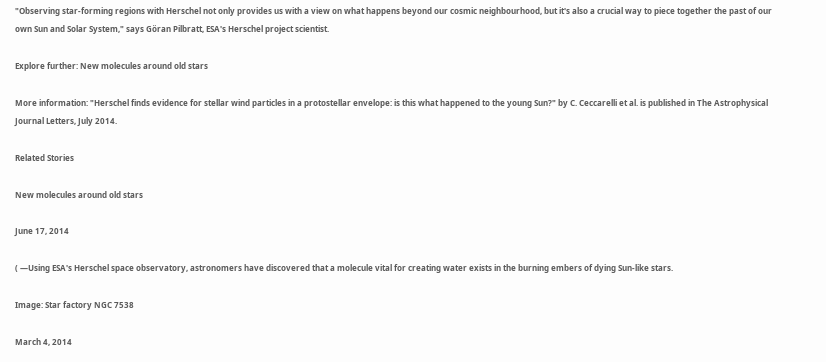"Observing star-forming regions with Herschel not only provides us with a view on what happens beyond our cosmic neighbourhood, but it's also a crucial way to piece together the past of our own Sun and Solar System," says Göran Pilbratt, ESA's Herschel project scientist.

Explore further: New molecules around old stars

More information: "Herschel finds evidence for stellar wind particles in a protostellar envelope: is this what happened to the young Sun?" by C. Ceccarelli et al. is published in The Astrophysical Journal Letters, July 2014.

Related Stories

New molecules around old stars

June 17, 2014

( —Using ESA's Herschel space observatory, astronomers have discovered that a molecule vital for creating water exists in the burning embers of dying Sun-like stars.

Image: Star factory NGC 7538

March 4, 2014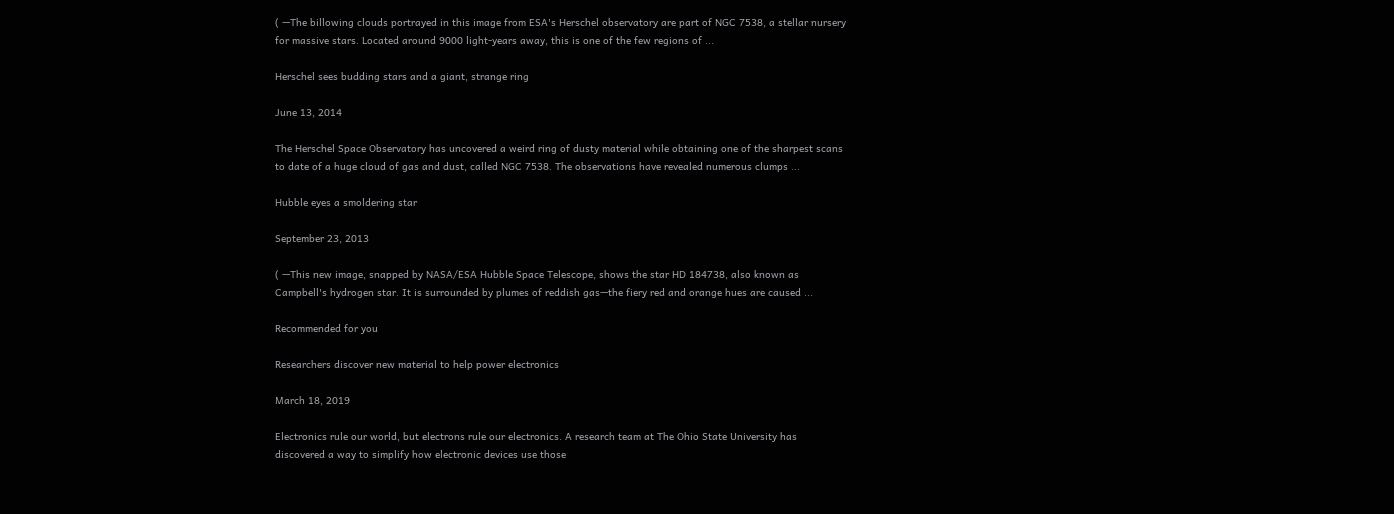( —The billowing clouds portrayed in this image from ESA's Herschel observatory are part of NGC 7538, a stellar nursery for massive stars. Located around 9000 light-years away, this is one of the few regions of ...

Herschel sees budding stars and a giant, strange ring

June 13, 2014

The Herschel Space Observatory has uncovered a weird ring of dusty material while obtaining one of the sharpest scans to date of a huge cloud of gas and dust, called NGC 7538. The observations have revealed numerous clumps ...

Hubble eyes a smoldering star

September 23, 2013

( —This new image, snapped by NASA/ESA Hubble Space Telescope, shows the star HD 184738, also known as Campbell's hydrogen star. It is surrounded by plumes of reddish gas—the fiery red and orange hues are caused ...

Recommended for you

Researchers discover new material to help power electronics

March 18, 2019

Electronics rule our world, but electrons rule our electronics. A research team at The Ohio State University has discovered a way to simplify how electronic devices use those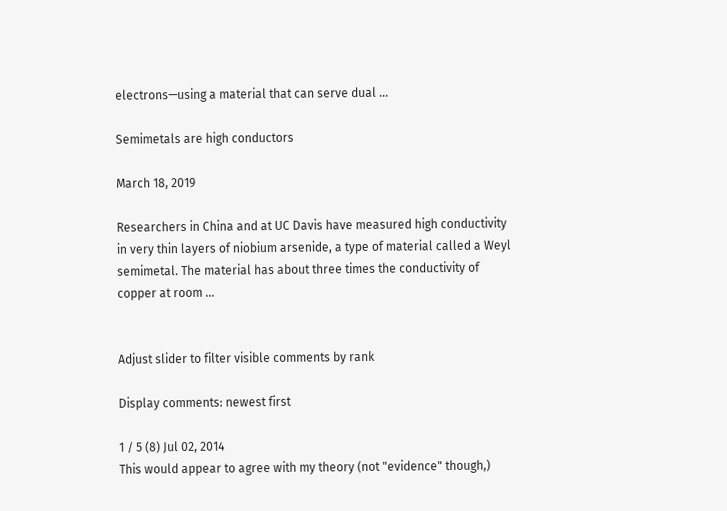electrons—using a material that can serve dual ...

Semimetals are high conductors

March 18, 2019

Researchers in China and at UC Davis have measured high conductivity in very thin layers of niobium arsenide, a type of material called a Weyl semimetal. The material has about three times the conductivity of copper at room ...


Adjust slider to filter visible comments by rank

Display comments: newest first

1 / 5 (8) Jul 02, 2014
This would appear to agree with my theory (not "evidence" though,)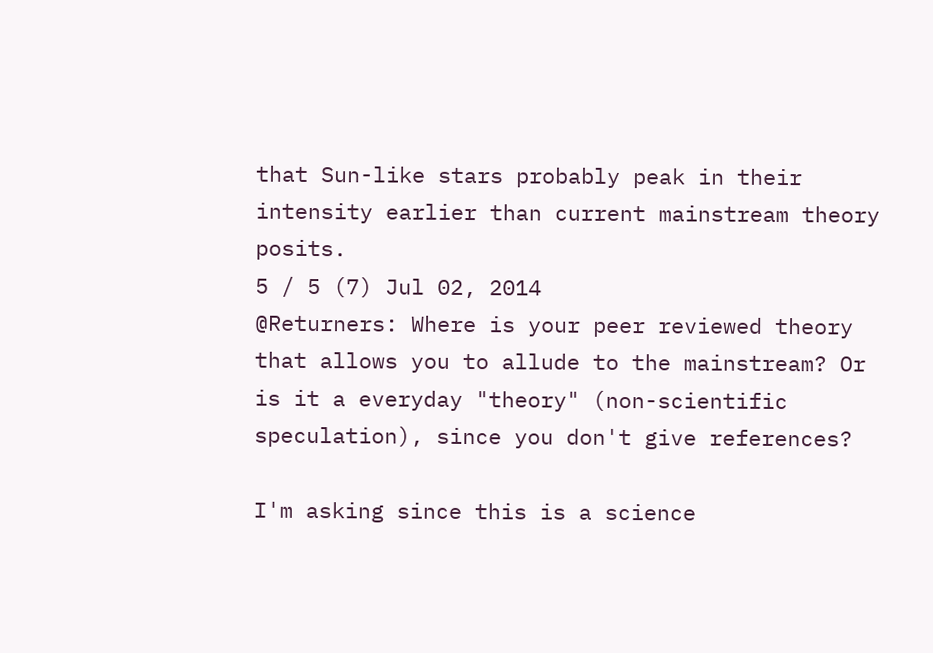that Sun-like stars probably peak in their intensity earlier than current mainstream theory posits.
5 / 5 (7) Jul 02, 2014
@Returners: Where is your peer reviewed theory that allows you to allude to the mainstream? Or is it a everyday "theory" (non-scientific speculation), since you don't give references?

I'm asking since this is a science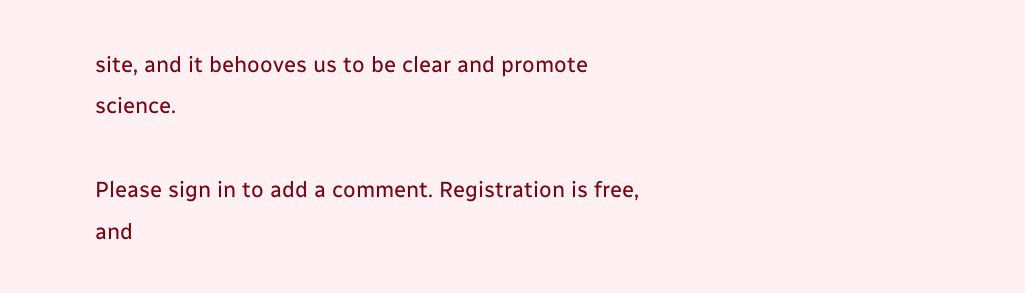site, and it behooves us to be clear and promote science.

Please sign in to add a comment. Registration is free, and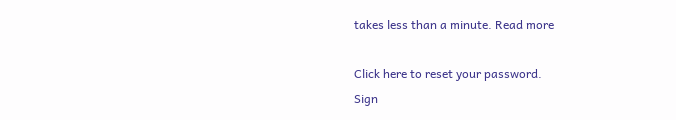takes less than a minute. Read more

Click here to reset your password.
Sign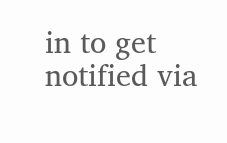in to get notified via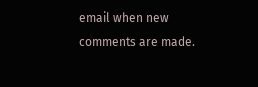email when new comments are made.